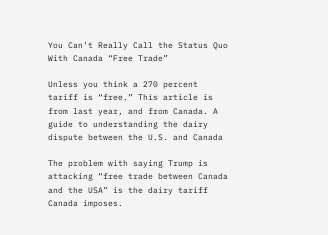You Can’t Really Call the Status Quo With Canada “Free Trade”

Unless you think a 270 percent tariff is “free.” This article is from last year, and from Canada. A guide to understanding the dairy dispute between the U.S. and Canada

The problem with saying Trump is attacking “free trade between Canada and the USA” is the dairy tariff Canada imposes.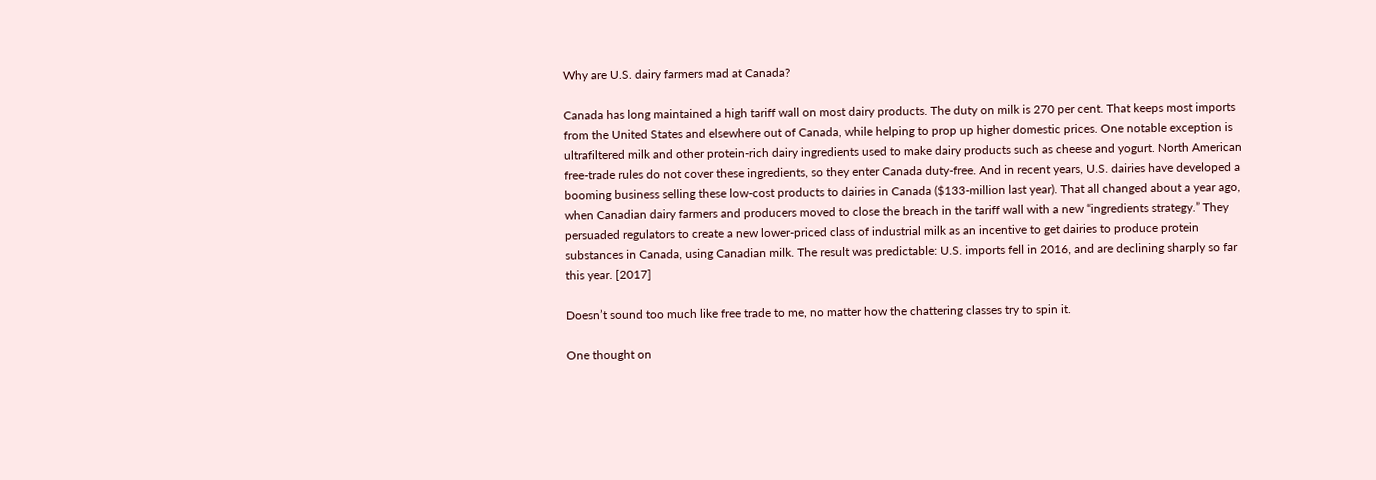Why are U.S. dairy farmers mad at Canada?

Canada has long maintained a high tariff wall on most dairy products. The duty on milk is 270 per cent. That keeps most imports from the United States and elsewhere out of Canada, while helping to prop up higher domestic prices. One notable exception is ultrafiltered milk and other protein-rich dairy ingredients used to make dairy products such as cheese and yogurt. North American free-trade rules do not cover these ingredients, so they enter Canada duty-free. And in recent years, U.S. dairies have developed a booming business selling these low-cost products to dairies in Canada ($133-million last year). That all changed about a year ago, when Canadian dairy farmers and producers moved to close the breach in the tariff wall with a new “ingredients strategy.” They persuaded regulators to create a new lower-priced class of industrial milk as an incentive to get dairies to produce protein substances in Canada, using Canadian milk. The result was predictable: U.S. imports fell in 2016, and are declining sharply so far this year. [2017]

Doesn’t sound too much like free trade to me, no matter how the chattering classes try to spin it.

One thought on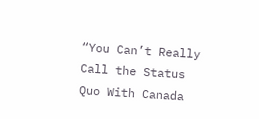“You Can’t Really Call the Status Quo With Canada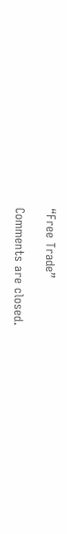“Free Trade”

Comments are closed.